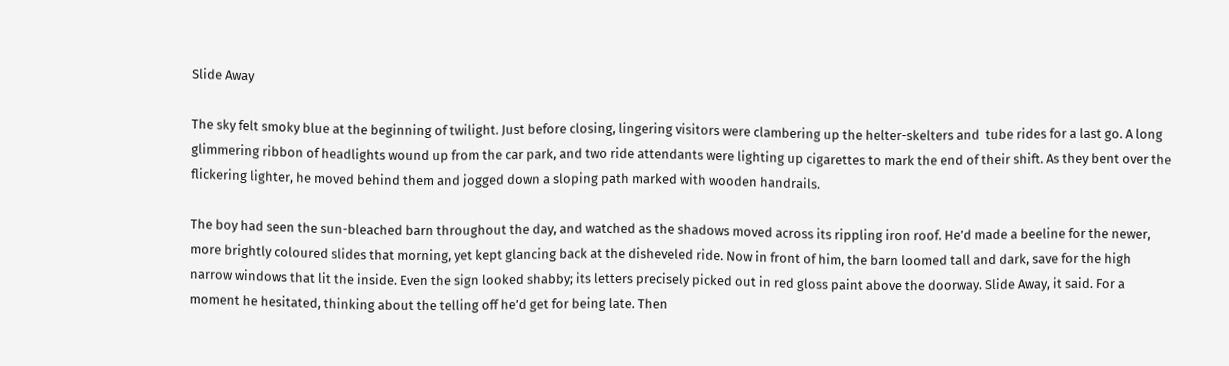Slide Away

The sky felt smoky blue at the beginning of twilight. Just before closing, lingering visitors were clambering up the helter-skelters and  tube rides for a last go. A long glimmering ribbon of headlights wound up from the car park, and two ride attendants were lighting up cigarettes to mark the end of their shift. As they bent over the flickering lighter, he moved behind them and jogged down a sloping path marked with wooden handrails.

The boy had seen the sun-bleached barn throughout the day, and watched as the shadows moved across its rippling iron roof. He’d made a beeline for the newer, more brightly coloured slides that morning, yet kept glancing back at the disheveled ride. Now in front of him, the barn loomed tall and dark, save for the high narrow windows that lit the inside. Even the sign looked shabby; its letters precisely picked out in red gloss paint above the doorway. Slide Away, it said. For a moment he hesitated, thinking about the telling off he’d get for being late. Then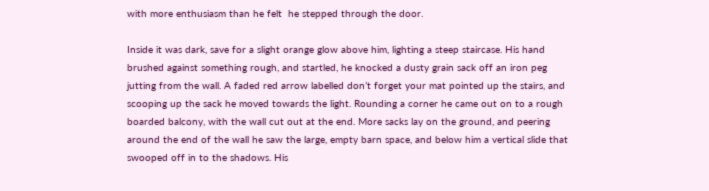with more enthusiasm than he felt  he stepped through the door.

Inside it was dark, save for a slight orange glow above him, lighting a steep staircase. His hand brushed against something rough, and startled, he knocked a dusty grain sack off an iron peg jutting from the wall. A faded red arrow labelled don’t forget your mat pointed up the stairs, and scooping up the sack he moved towards the light. Rounding a corner he came out on to a rough boarded balcony, with the wall cut out at the end. More sacks lay on the ground, and peering around the end of the wall he saw the large, empty barn space, and below him a vertical slide that swooped off in to the shadows. His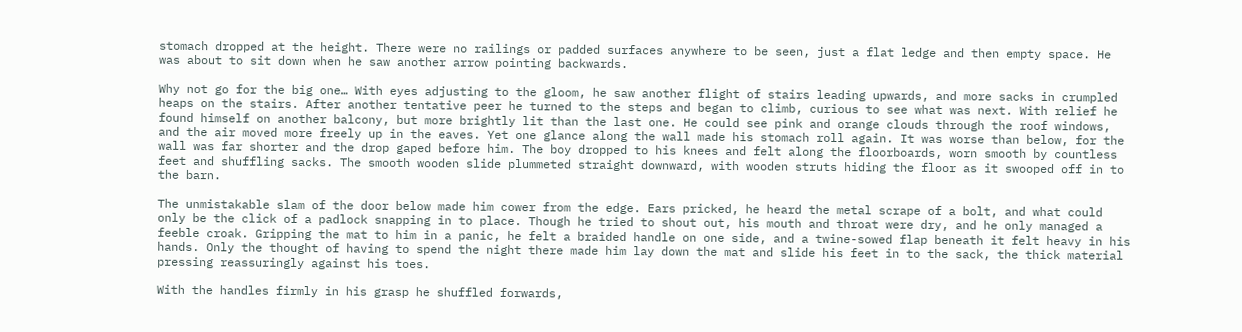stomach dropped at the height. There were no railings or padded surfaces anywhere to be seen, just a flat ledge and then empty space. He was about to sit down when he saw another arrow pointing backwards.

Why not go for the big one… With eyes adjusting to the gloom, he saw another flight of stairs leading upwards, and more sacks in crumpled heaps on the stairs. After another tentative peer he turned to the steps and began to climb, curious to see what was next. With relief he found himself on another balcony, but more brightly lit than the last one. He could see pink and orange clouds through the roof windows, and the air moved more freely up in the eaves. Yet one glance along the wall made his stomach roll again. It was worse than below, for the wall was far shorter and the drop gaped before him. The boy dropped to his knees and felt along the floorboards, worn smooth by countless feet and shuffling sacks. The smooth wooden slide plummeted straight downward, with wooden struts hiding the floor as it swooped off in to the barn.

The unmistakable slam of the door below made him cower from the edge. Ears pricked, he heard the metal scrape of a bolt, and what could only be the click of a padlock snapping in to place. Though he tried to shout out, his mouth and throat were dry, and he only managed a feeble croak. Gripping the mat to him in a panic, he felt a braided handle on one side, and a twine-sowed flap beneath it felt heavy in his hands. Only the thought of having to spend the night there made him lay down the mat and slide his feet in to the sack, the thick material pressing reassuringly against his toes.

With the handles firmly in his grasp he shuffled forwards,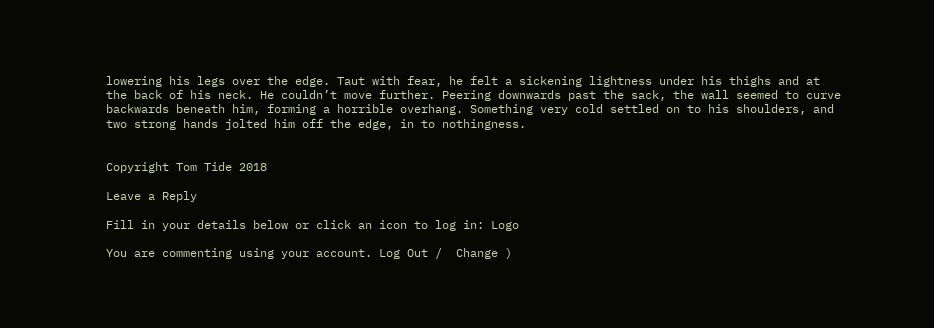lowering his legs over the edge. Taut with fear, he felt a sickening lightness under his thighs and at the back of his neck. He couldn’t move further. Peering downwards past the sack, the wall seemed to curve backwards beneath him, forming a horrible overhang. Something very cold settled on to his shoulders, and two strong hands jolted him off the edge, in to nothingness.


Copyright Tom Tide 2018

Leave a Reply

Fill in your details below or click an icon to log in: Logo

You are commenting using your account. Log Out /  Change )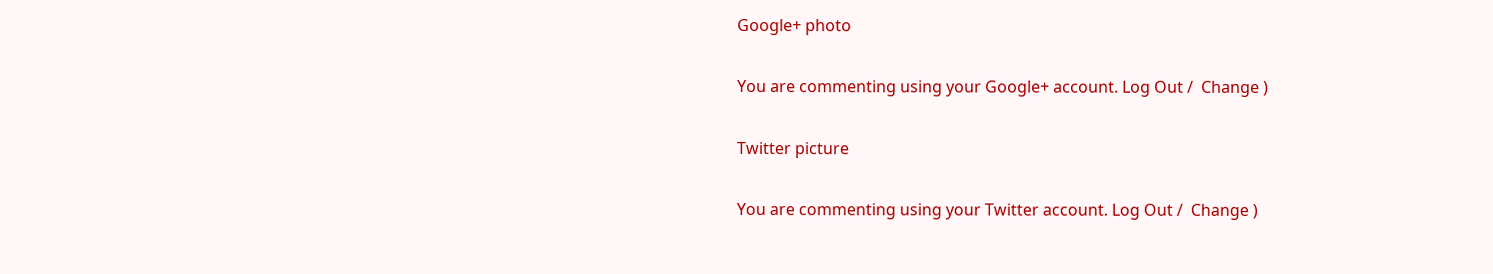Google+ photo

You are commenting using your Google+ account. Log Out /  Change )

Twitter picture

You are commenting using your Twitter account. Log Out /  Change )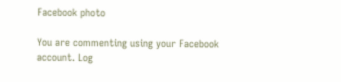Facebook photo

You are commenting using your Facebook account. Log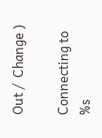Out /  Change )

Connecting to %s